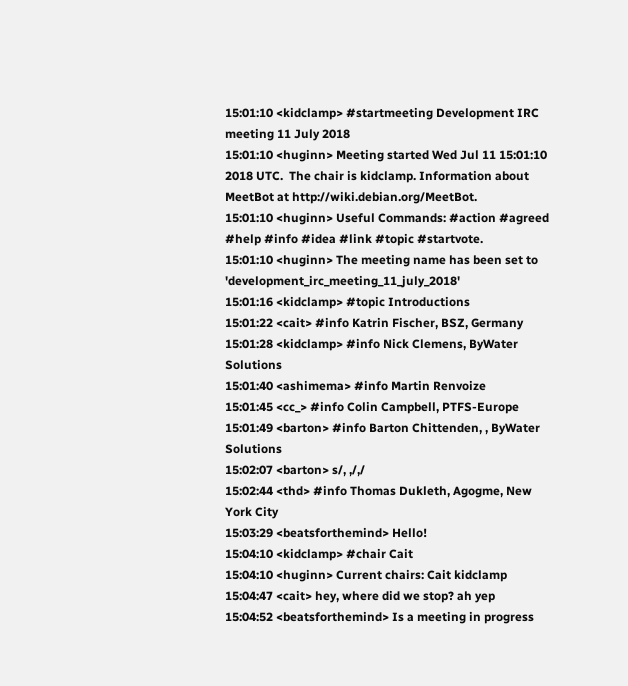15:01:10 <kidclamp> #startmeeting Development IRC meeting 11 July 2018
15:01:10 <huginn> Meeting started Wed Jul 11 15:01:10 2018 UTC.  The chair is kidclamp. Information about MeetBot at http://wiki.debian.org/MeetBot.
15:01:10 <huginn> Useful Commands: #action #agreed #help #info #idea #link #topic #startvote.
15:01:10 <huginn> The meeting name has been set to 'development_irc_meeting_11_july_2018'
15:01:16 <kidclamp> #topic Introductions
15:01:22 <cait> #info Katrin Fischer, BSZ, Germany
15:01:28 <kidclamp> #info Nick Clemens, ByWater Solutions
15:01:40 <ashimema> #info Martin Renvoize
15:01:45 <cc_> #info Colin Campbell, PTFS-Europe
15:01:49 <barton> #info Barton Chittenden, , ByWater Solutions
15:02:07 <barton> s/, ,/,/
15:02:44 <thd> #info Thomas Dukleth, Agogme, New York City
15:03:29 <beatsforthemind> Hello!
15:04:10 <kidclamp> #chair Cait
15:04:10 <huginn> Current chairs: Cait kidclamp
15:04:47 <cait> hey, where did we stop? ah yep
15:04:52 <beatsforthemind> Is a meeting in progress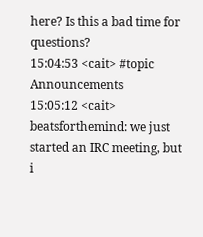here? Is this a bad time for questions?
15:04:53 <cait> #topic Announcements
15:05:12 <cait> beatsforthemind: we just started an IRC meeting, but i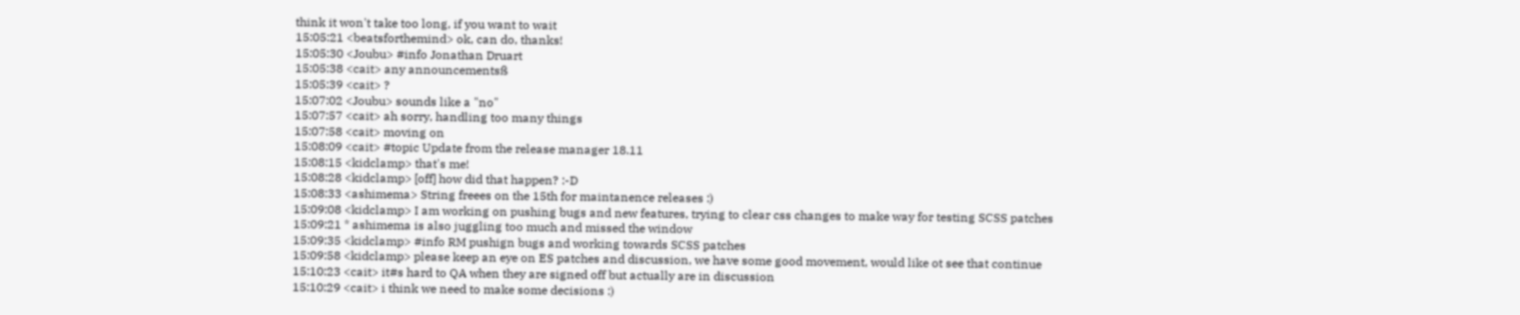think it won't take too long, if you want to wait
15:05:21 <beatsforthemind> ok, can do, thanks!
15:05:30 <Joubu> #info Jonathan Druart
15:05:38 <cait> any announcementsß
15:05:39 <cait> ?
15:07:02 <Joubu> sounds like a "no"
15:07:57 <cait> ah sorry, handling too many things
15:07:58 <cait> moving on
15:08:09 <cait> #topic Update from the release manager 18.11
15:08:15 <kidclamp> that's me!
15:08:28 <kidclamp> [off] how did that happen? :-D
15:08:33 <ashimema> String freees on the 15th for maintanence releases :)
15:09:08 <kidclamp> I am working on pushing bugs and new features, trying to clear css changes to make way for testing SCSS patches
15:09:21 * ashimema is also juggling too much and missed the window
15:09:35 <kidclamp> #info RM pushign bugs and working towards SCSS patches
15:09:58 <kidclamp> please keep an eye on ES patches and discussion, we have some good movement, would like ot see that continue
15:10:23 <cait> it#s hard to QA when they are signed off but actually are in discussion
15:10:29 <cait> i think we need to make some decisions :)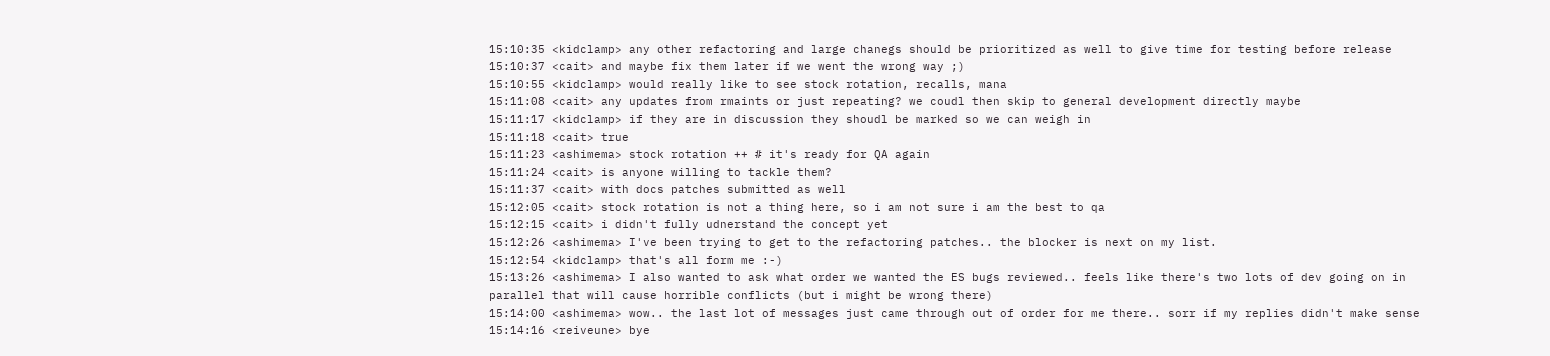15:10:35 <kidclamp> any other refactoring and large chanegs should be prioritized as well to give time for testing before release
15:10:37 <cait> and maybe fix them later if we went the wrong way ;)
15:10:55 <kidclamp> would really like to see stock rotation, recalls, mana
15:11:08 <cait> any updates from rmaints or just repeating? we coudl then skip to general development directly maybe
15:11:17 <kidclamp> if they are in discussion they shoudl be marked so we can weigh in
15:11:18 <cait> true
15:11:23 <ashimema> stock rotation ++ # it's ready for QA again
15:11:24 <cait> is anyone willing to tackle them?
15:11:37 <cait> with docs patches submitted as well
15:12:05 <cait> stock rotation is not a thing here, so i am not sure i am the best to qa
15:12:15 <cait> i didn't fully udnerstand the concept yet
15:12:26 <ashimema> I've been trying to get to the refactoring patches.. the blocker is next on my list.
15:12:54 <kidclamp> that's all form me :-)
15:13:26 <ashimema> I also wanted to ask what order we wanted the ES bugs reviewed.. feels like there's two lots of dev going on in parallel that will cause horrible conflicts (but i might be wrong there)
15:14:00 <ashimema> wow.. the last lot of messages just came through out of order for me there.. sorr if my replies didn't make sense
15:14:16 <reiveune> bye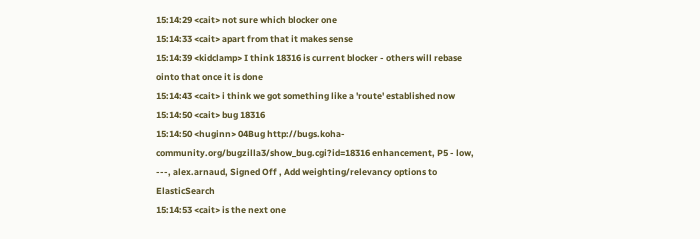15:14:29 <cait> not sure which blocker one
15:14:33 <cait> apart from that it makes sense
15:14:39 <kidclamp> I think 18316 is current blocker - others will rebase ointo that once it is done
15:14:43 <cait> i think we got something like a 'route' established now
15:14:50 <cait> bug 18316
15:14:50 <huginn> 04Bug http://bugs.koha-community.org/bugzilla3/show_bug.cgi?id=18316 enhancement, P5 - low, ---, alex.arnaud, Signed Off , Add weighting/relevancy options to ElasticSearch
15:14:53 <cait> is the next one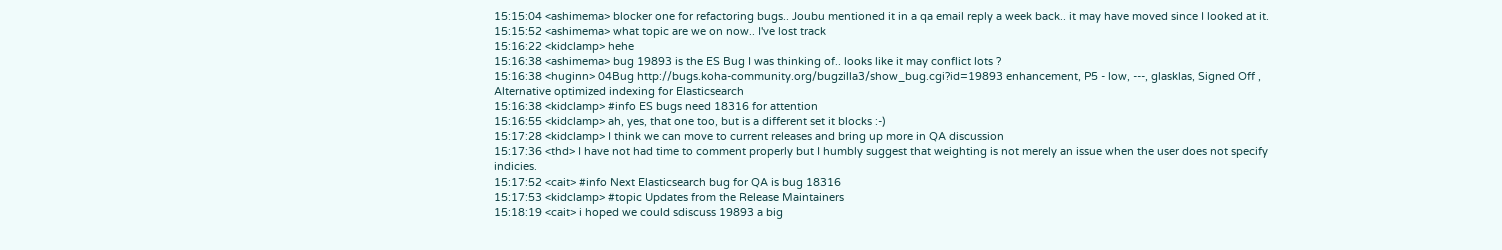15:15:04 <ashimema> blocker one for refactoring bugs.. Joubu mentioned it in a qa email reply a week back.. it may have moved since I looked at it.
15:15:52 <ashimema> what topic are we on now.. I've lost track
15:16:22 <kidclamp> hehe
15:16:38 <ashimema> bug 19893 is the ES Bug I was thinking of.. looks like it may conflict lots ?
15:16:38 <huginn> 04Bug http://bugs.koha-community.org/bugzilla3/show_bug.cgi?id=19893 enhancement, P5 - low, ---, glasklas, Signed Off , Alternative optimized indexing for Elasticsearch
15:16:38 <kidclamp> #info ES bugs need 18316 for attention
15:16:55 <kidclamp> ah, yes, that one too, but is a different set it blocks :-)
15:17:28 <kidclamp> I think we can move to current releases and bring up more in QA discussion
15:17:36 <thd> I have not had time to comment properly but I humbly suggest that weighting is not merely an issue when the user does not specify indicies.
15:17:52 <cait> #info Next Elasticsearch bug for QA is bug 18316
15:17:53 <kidclamp> #topic Updates from the Release Maintainers
15:18:19 <cait> i hoped we could sdiscuss 19893 a big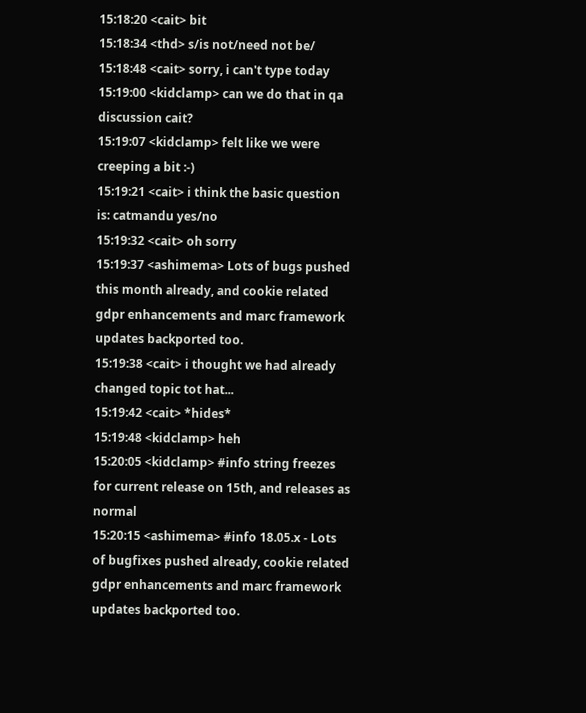15:18:20 <cait> bit
15:18:34 <thd> s/is not/need not be/
15:18:48 <cait> sorry, i can't type today
15:19:00 <kidclamp> can we do that in qa discussion cait?
15:19:07 <kidclamp> felt like we were creeping a bit :-)
15:19:21 <cait> i think the basic question is: catmandu yes/no
15:19:32 <cait> oh sorry
15:19:37 <ashimema> Lots of bugs pushed this month already, and cookie related gdpr enhancements and marc framework updates backported too.
15:19:38 <cait> i thought we had already changed topic tot hat...
15:19:42 <cait> *hides*
15:19:48 <kidclamp> heh
15:20:05 <kidclamp> #info string freezes for current release on 15th, and releases as normal
15:20:15 <ashimema> #info 18.05.x - Lots of bugfixes pushed already, cookie related gdpr enhancements and marc framework updates backported too.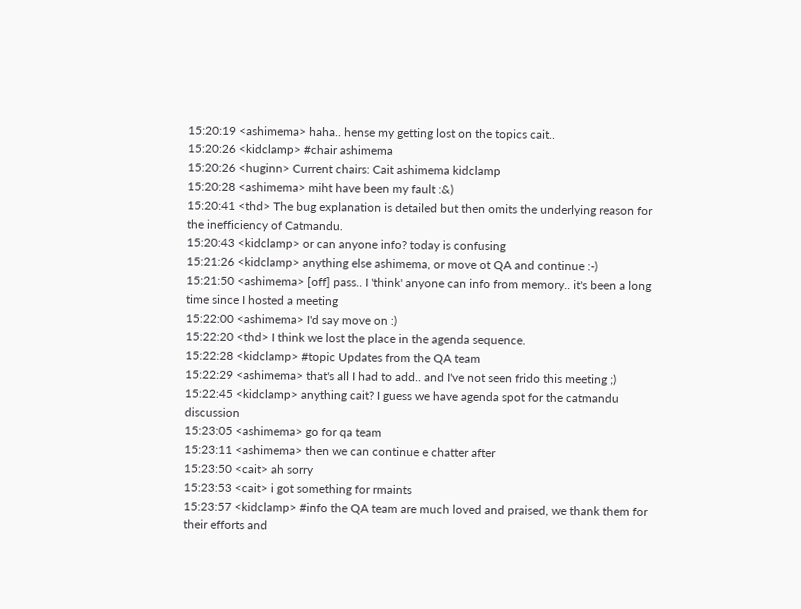15:20:19 <ashimema> haha.. hense my getting lost on the topics cait..
15:20:26 <kidclamp> #chair ashimema
15:20:26 <huginn> Current chairs: Cait ashimema kidclamp
15:20:28 <ashimema> miht have been my fault :&)
15:20:41 <thd> The bug explanation is detailed but then omits the underlying reason for the inefficiency of Catmandu.
15:20:43 <kidclamp> or can anyone info? today is confusing
15:21:26 <kidclamp> anything else ashimema, or move ot QA and continue :-)
15:21:50 <ashimema> [off] pass.. I 'think' anyone can info from memory.. it's been a long time since I hosted a meeting
15:22:00 <ashimema> I'd say move on :)
15:22:20 <thd> I think we lost the place in the agenda sequence.
15:22:28 <kidclamp> #topic Updates from the QA team
15:22:29 <ashimema> that's all I had to add.. and I've not seen frido this meeting ;)
15:22:45 <kidclamp> anything cait? I guess we have agenda spot for the catmandu discussion
15:23:05 <ashimema> go for qa team
15:23:11 <ashimema> then we can continue e chatter after
15:23:50 <cait> ah sorry
15:23:53 <cait> i got something for rmaints
15:23:57 <kidclamp> #info the QA team are much loved and praised, we thank them for their efforts and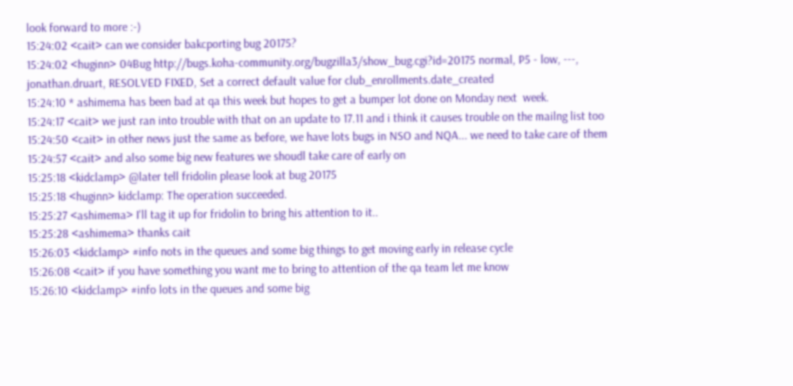look forward to more :-)
15:24:02 <cait> can we consider bakcporting bug 20175?
15:24:02 <huginn> 04Bug http://bugs.koha-community.org/bugzilla3/show_bug.cgi?id=20175 normal, P5 - low, ---, jonathan.druart, RESOLVED FIXED, Set a correct default value for club_enrollments.date_created
15:24:10 * ashimema has been bad at qa this week but hopes to get a bumper lot done on Monday next  week.
15:24:17 <cait> we just ran into trouble with that on an update to 17.11 and i think it causes trouble on the mailng list too
15:24:50 <cait> in other news just the same as before, we have lots bugs in NSO and NQA... we need to take care of them
15:24:57 <cait> and also some big new features we shoudl take care of early on
15:25:18 <kidclamp> @later tell fridolin please look at bug 20175
15:25:18 <huginn> kidclamp: The operation succeeded.
15:25:27 <ashimema> I'll tag it up for fridolin to bring his attention to it..
15:25:28 <ashimema> thanks cait
15:26:03 <kidclamp> #info nots in the queues and some big things to get moving early in release cycle
15:26:08 <cait> if you have something you want me to bring to attention of the qa team let me know
15:26:10 <kidclamp> #info lots in the queues and some big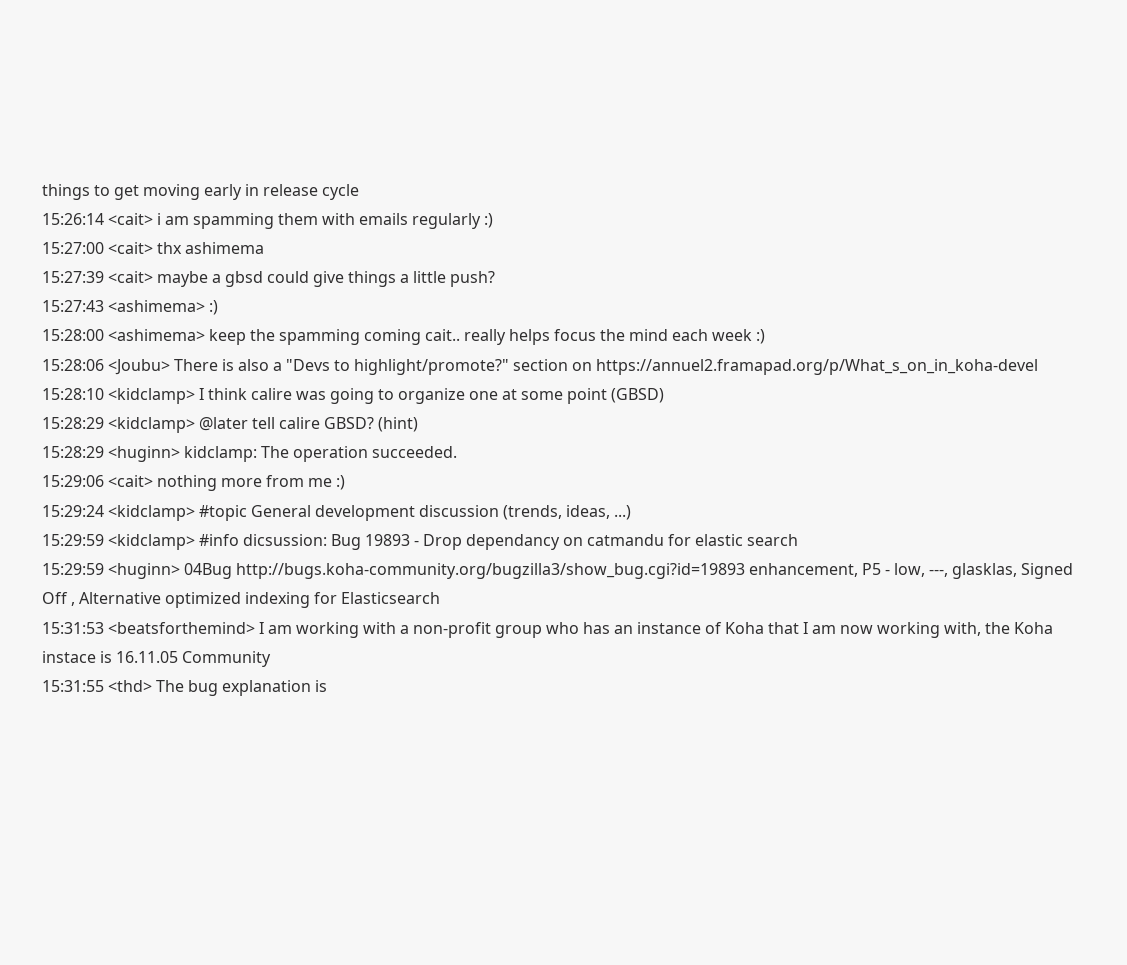things to get moving early in release cycle
15:26:14 <cait> i am spamming them with emails regularly :)
15:27:00 <cait> thx ashimema
15:27:39 <cait> maybe a gbsd could give things a little push?
15:27:43 <ashimema> :)
15:28:00 <ashimema> keep the spamming coming cait.. really helps focus the mind each week :)
15:28:06 <Joubu> There is also a "Devs to highlight/promote?" section on https://annuel2.framapad.org/p/What_s_on_in_koha-devel
15:28:10 <kidclamp> I think calire was going to organize one at some point (GBSD)
15:28:29 <kidclamp> @later tell calire GBSD? (hint)
15:28:29 <huginn> kidclamp: The operation succeeded.
15:29:06 <cait> nothing more from me :)
15:29:24 <kidclamp> #topic General development discussion (trends, ideas, ...)
15:29:59 <kidclamp> #info dicsussion: Bug 19893 - Drop dependancy on catmandu for elastic search
15:29:59 <huginn> 04Bug http://bugs.koha-community.org/bugzilla3/show_bug.cgi?id=19893 enhancement, P5 - low, ---, glasklas, Signed Off , Alternative optimized indexing for Elasticsearch
15:31:53 <beatsforthemind> I am working with a non-profit group who has an instance of Koha that I am now working with, the Koha instace is 16.11.05 Community
15:31:55 <thd> The bug explanation is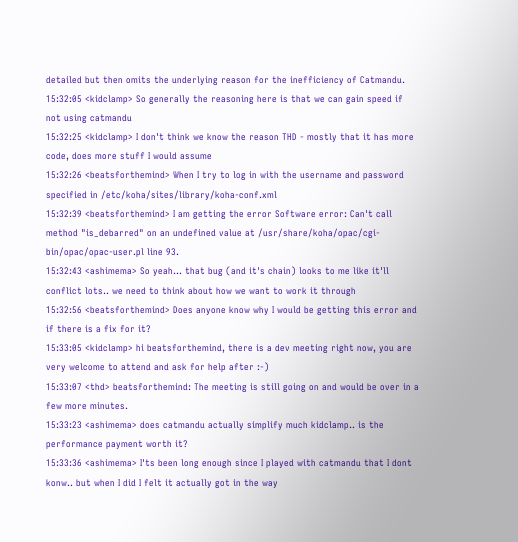detailed but then omits the underlying reason for the inefficiency of Catmandu.
15:32:05 <kidclamp> So generally the reasoning here is that we can gain speed if not using catmandu
15:32:25 <kidclamp> I don't think we know the reason THD - mostly that it has more code, does more stuff I would assume
15:32:26 <beatsforthemind> When I try to log in with the username and password specified in /etc/koha/sites/library/koha-conf.xml
15:32:39 <beatsforthemind> I am getting the error Software error: Can't call method "is_debarred" on an undefined value at /usr/share/koha/opac/cgi-bin/opac/opac-user.pl line 93.
15:32:43 <ashimema> So yeah... that bug (and it's chain) looks to me like it'll conflict lots.. we need to think about how we want to work it through
15:32:56 <beatsforthemind> Does anyone know why I would be getting this error and if there is a fix for it?
15:33:05 <kidclamp> hi beatsforthemind, there is a dev meeting right now, you are very welcome to attend and ask for help after :-)
15:33:07 <thd> beatsforthemind: The meeting is still going on and would be over in a few more minutes.
15:33:23 <ashimema> does catmandu actually simplify much kidclamp.. is the performance payment worth it?
15:33:36 <ashimema> I'ts been long enough since I played with catmandu that I dont konw.. but when I did I felt it actually got in the way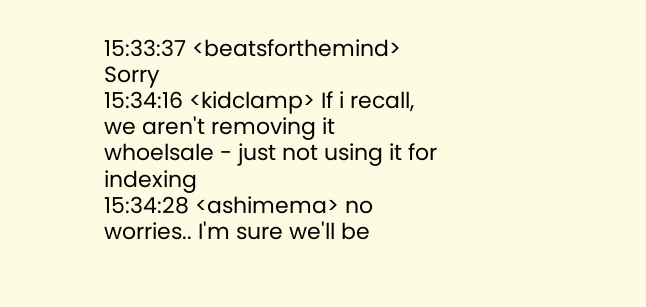15:33:37 <beatsforthemind> Sorry
15:34:16 <kidclamp> If i recall, we aren't removing it whoelsale - just not using it for indexing
15:34:28 <ashimema> no worries.. I'm sure we'll be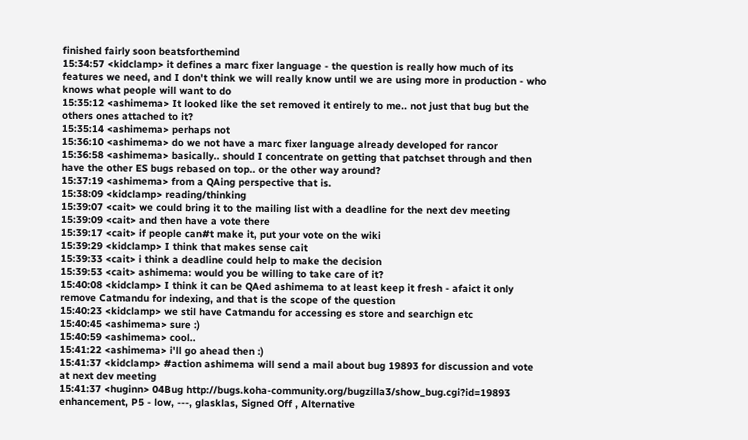finished fairly soon beatsforthemind
15:34:57 <kidclamp> it defines a marc fixer language - the question is really how much of its features we need, and I don't think we will really know until we are using more in production - who knows what people will want to do
15:35:12 <ashimema> It looked like the set removed it entirely to me.. not just that bug but the others ones attached to it?
15:35:14 <ashimema> perhaps not
15:36:10 <ashimema> do we not have a marc fixer language already developed for rancor
15:36:58 <ashimema> basically.. should I concentrate on getting that patchset through and then have the other ES bugs rebased on top.. or the other way around?
15:37:19 <ashimema> from a QAing perspective that is.
15:38:09 <kidclamp> reading/thinking
15:39:07 <cait> we could bring it to the mailing list with a deadline for the next dev meeting
15:39:09 <cait> and then have a vote there
15:39:17 <cait> if people can#t make it, put your vote on the wiki
15:39:29 <kidclamp> I think that makes sense cait
15:39:33 <cait> i think a deadline could help to make the decision
15:39:53 <cait> ashimema: would you be willing to take care of it?
15:40:08 <kidclamp> I think it can be QAed ashimema to at least keep it fresh - afaict it only remove Catmandu for indexing, and that is the scope of the question
15:40:23 <kidclamp> we stil have Catmandu for accessing es store and searchign etc
15:40:45 <ashimema> sure :)
15:40:59 <ashimema> cool..
15:41:22 <ashimema> i'll go ahead then :)
15:41:37 <kidclamp> #action ashimema will send a mail about bug 19893 for discussion and vote at next dev meeting
15:41:37 <huginn> 04Bug http://bugs.koha-community.org/bugzilla3/show_bug.cgi?id=19893 enhancement, P5 - low, ---, glasklas, Signed Off , Alternative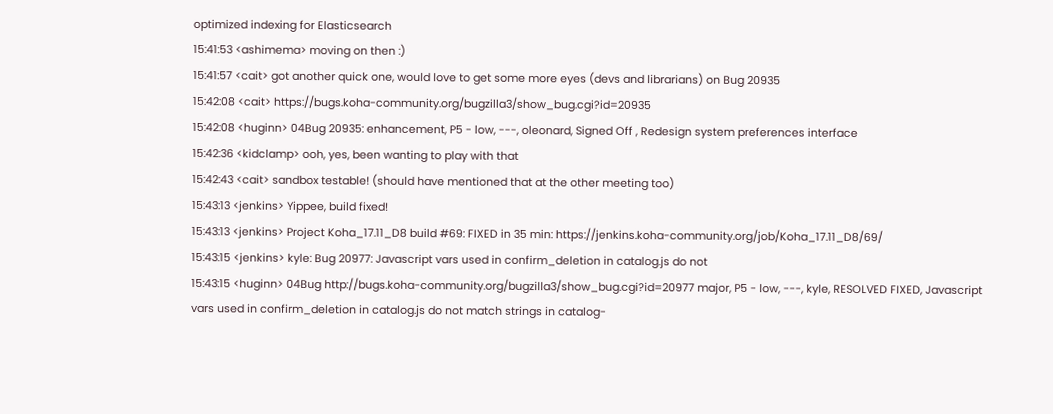optimized indexing for Elasticsearch
15:41:53 <ashimema> moving on then :)
15:41:57 <cait> got another quick one, would love to get some more eyes (devs and librarians) on Bug 20935
15:42:08 <cait> https://bugs.koha-community.org/bugzilla3/show_bug.cgi?id=20935
15:42:08 <huginn> 04Bug 20935: enhancement, P5 - low, ---, oleonard, Signed Off , Redesign system preferences interface
15:42:36 <kidclamp> ooh, yes, been wanting to play with that
15:42:43 <cait> sandbox testable! (should have mentioned that at the other meeting too)
15:43:13 <jenkins> Yippee, build fixed!
15:43:13 <jenkins> Project Koha_17.11_D8 build #69: FIXED in 35 min: https://jenkins.koha-community.org/job/Koha_17.11_D8/69/
15:43:15 <jenkins> kyle: Bug 20977: Javascript vars used in confirm_deletion in catalog.js do not
15:43:15 <huginn> 04Bug http://bugs.koha-community.org/bugzilla3/show_bug.cgi?id=20977 major, P5 - low, ---, kyle, RESOLVED FIXED, Javascript vars used in confirm_deletion in catalog.js do not match strings in catalog-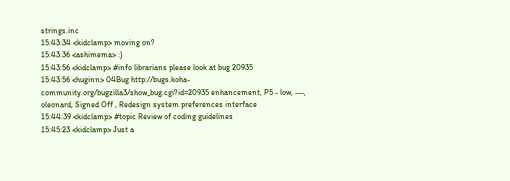strings.inc
15:43:34 <kidclamp> moving on?
15:43:36 <ashimema> :)
15:43:56 <kidclamp> #info librarians please look at bug 20935
15:43:56 <huginn> 04Bug http://bugs.koha-community.org/bugzilla3/show_bug.cgi?id=20935 enhancement, P5 - low, ---, oleonard, Signed Off , Redesign system preferences interface
15:44:39 <kidclamp> #topic Review of coding guidelines
15:45:23 <kidclamp> Just a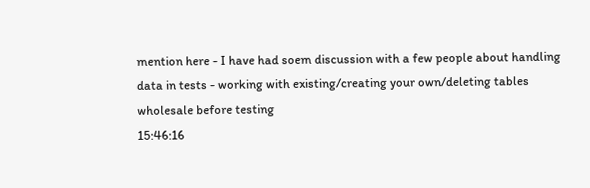mention here - I have had soem discussion with a few people about handling data in tests - working with existing/creating your own/deleting tables wholesale before testing
15:46:16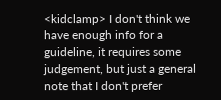<kidclamp> I don't think we have enough info for a guideline, it requires some judgement, but just a general note that I don't prefer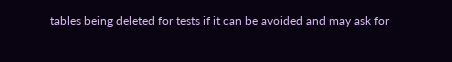tables being deleted for tests if it can be avoided and may ask for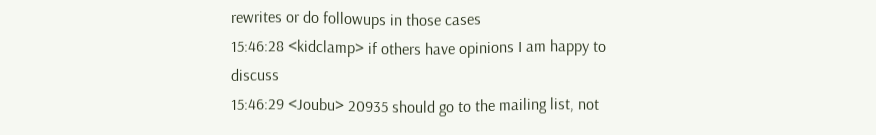rewrites or do followups in those cases
15:46:28 <kidclamp> if others have opinions I am happy to discuss
15:46:29 <Joubu> 20935 should go to the mailing list, not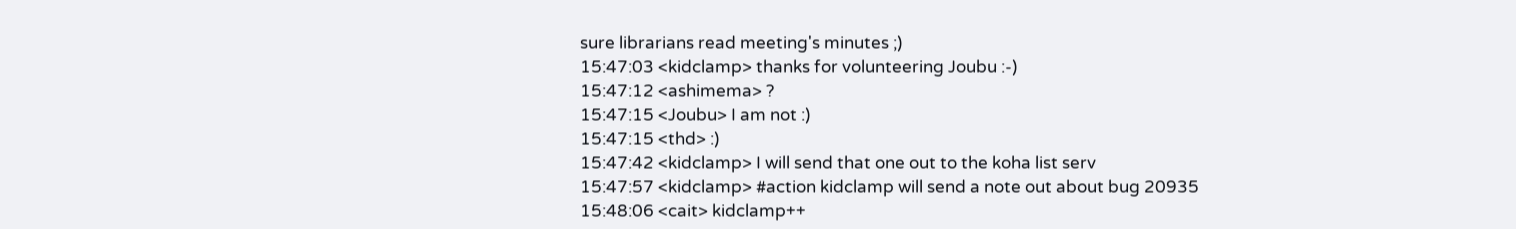sure librarians read meeting's minutes ;)
15:47:03 <kidclamp> thanks for volunteering Joubu :-)
15:47:12 <ashimema> ?
15:47:15 <Joubu> I am not :)
15:47:15 <thd> :)
15:47:42 <kidclamp> I will send that one out to the koha list serv
15:47:57 <kidclamp> #action kidclamp will send a note out about bug 20935
15:48:06 <cait> kidclamp++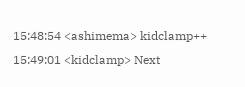15:48:54 <ashimema> kidclamp++
15:49:01 <kidclamp> Next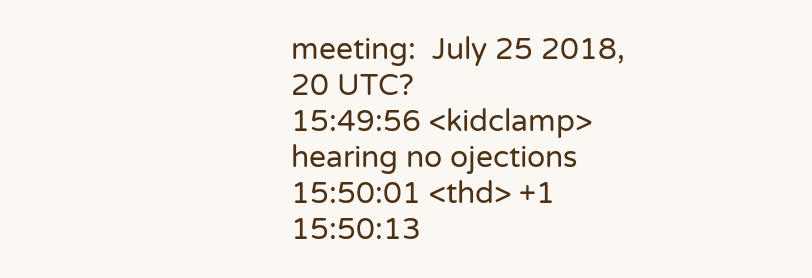meeting:  July 25 2018, 20 UTC?
15:49:56 <kidclamp> hearing no ojections
15:50:01 <thd> +1
15:50:13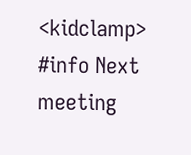<kidclamp> #info Next meeting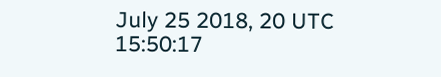July 25 2018, 20 UTC
15:50:17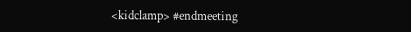<kidclamp> #endmeeting